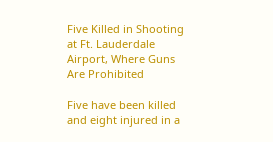Five Killed in Shooting at Ft. Lauderdale Airport, Where Guns Are Prohibited

Five have been killed and eight injured in a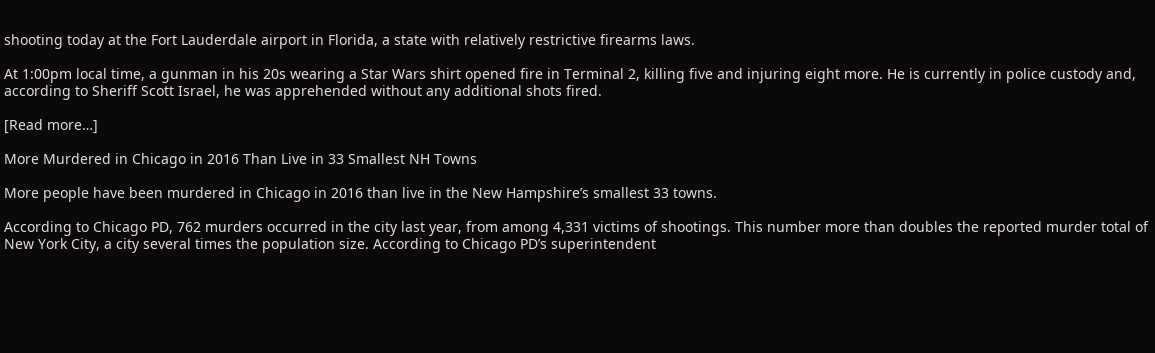shooting today at the Fort Lauderdale airport in Florida, a state with relatively restrictive firearms laws.

At 1:00pm local time, a gunman in his 20s wearing a Star Wars shirt opened fire in Terminal 2, killing five and injuring eight more. He is currently in police custody and, according to Sheriff Scott Israel, he was apprehended without any additional shots fired.

[Read more…]

More Murdered in Chicago in 2016 Than Live in 33 Smallest NH Towns

More people have been murdered in Chicago in 2016 than live in the New Hampshire’s smallest 33 towns.

According to Chicago PD, 762 murders occurred in the city last year, from among 4,331 victims of shootings. This number more than doubles the reported murder total of New York City, a city several times the population size. According to Chicago PD’s superintendent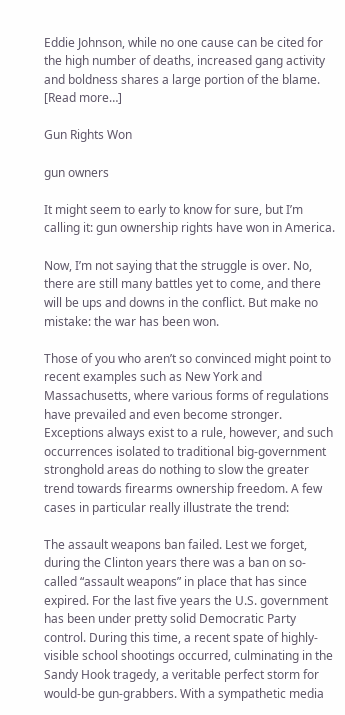Eddie Johnson, while no one cause can be cited for the high number of deaths, increased gang activity and boldness shares a large portion of the blame. [Read more…]

Gun Rights Won

gun owners

It might seem to early to know for sure, but I’m calling it: gun ownership rights have won in America.

Now, I’m not saying that the struggle is over. No, there are still many battles yet to come, and there will be ups and downs in the conflict. But make no mistake: the war has been won.

Those of you who aren’t so convinced might point to recent examples such as New York and Massachusetts, where various forms of regulations have prevailed and even become stronger. Exceptions always exist to a rule, however, and such occurrences isolated to traditional big-government stronghold areas do nothing to slow the greater trend towards firearms ownership freedom. A few cases in particular really illustrate the trend:

The assault weapons ban failed. Lest we forget, during the Clinton years there was a ban on so-called “assault weapons” in place that has since expired. For the last five years the U.S. government has been under pretty solid Democratic Party control. During this time, a recent spate of highly-visible school shootings occurred, culminating in the Sandy Hook tragedy, a veritable perfect storm for would-be gun-grabbers. With a sympathetic media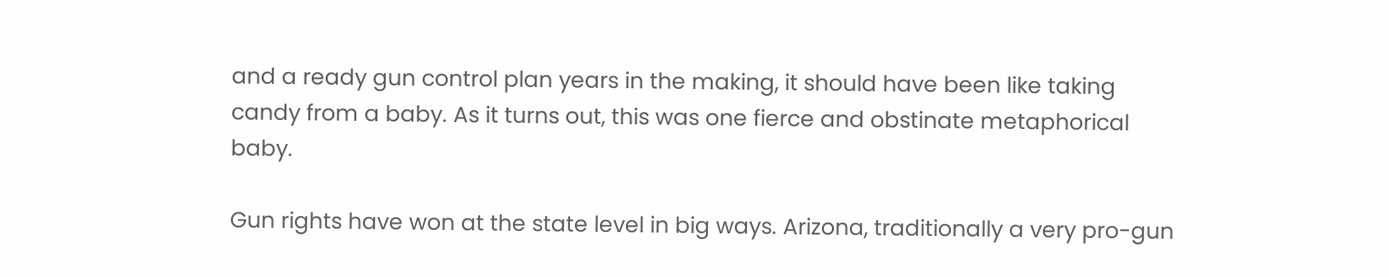and a ready gun control plan years in the making, it should have been like taking candy from a baby. As it turns out, this was one fierce and obstinate metaphorical baby.

Gun rights have won at the state level in big ways. Arizona, traditionally a very pro-gun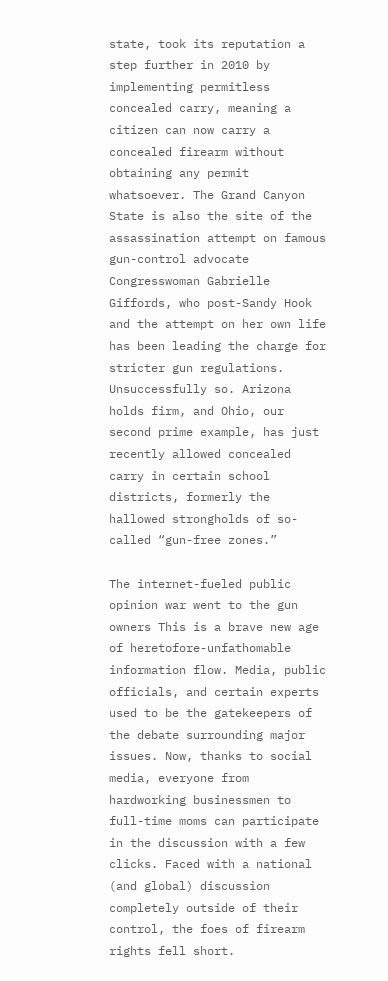state, took its reputation a step further in 2010 by implementing permitless concealed carry, meaning a citizen can now carry a concealed firearm without obtaining any permit whatsoever. The Grand Canyon State is also the site of the assassination attempt on famous gun-control advocate Congresswoman Gabrielle Giffords, who post-Sandy Hook and the attempt on her own life has been leading the charge for stricter gun regulations. Unsuccessfully so. Arizona holds firm, and Ohio, our second prime example, has just recently allowed concealed carry in certain school districts, formerly the hallowed strongholds of so-called “gun-free zones.”

The internet-fueled public opinion war went to the gun owners This is a brave new age of heretofore-unfathomable information flow. Media, public officials, and certain experts used to be the gatekeepers of the debate surrounding major issues. Now, thanks to social media, everyone from hardworking businessmen to full-time moms can participate in the discussion with a few clicks. Faced with a national (and global) discussion completely outside of their control, the foes of firearm rights fell short.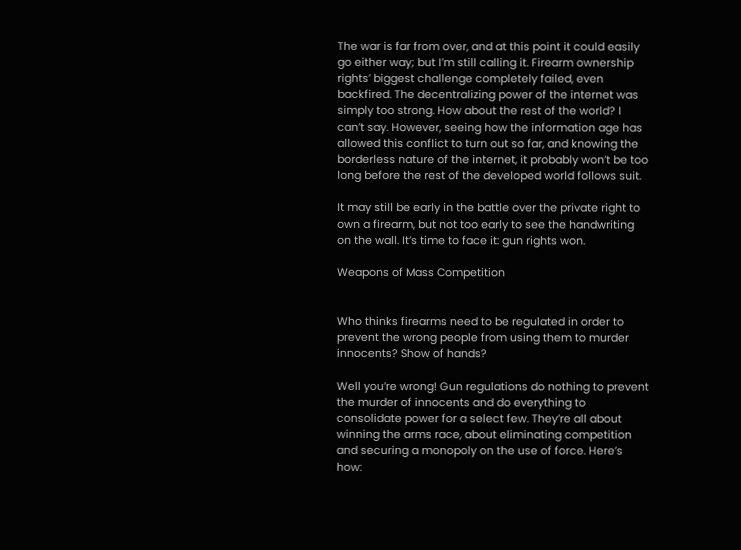The war is far from over, and at this point it could easily go either way; but I’m still calling it. Firearm ownership rights’ biggest challenge completely failed, even backfired. The decentralizing power of the internet was simply too strong. How about the rest of the world? I can’t say. However, seeing how the information age has allowed this conflict to turn out so far, and knowing the borderless nature of the internet, it probably won’t be too long before the rest of the developed world follows suit.

It may still be early in the battle over the private right to own a firearm, but not too early to see the handwriting on the wall. It’s time to face it: gun rights won.

Weapons of Mass Competition


Who thinks firearms need to be regulated in order to prevent the wrong people from using them to murder innocents? Show of hands?

Well you’re wrong! Gun regulations do nothing to prevent the murder of innocents and do everything to consolidate power for a select few. They’re all about winning the arms race, about eliminating competition and securing a monopoly on the use of force. Here’s how: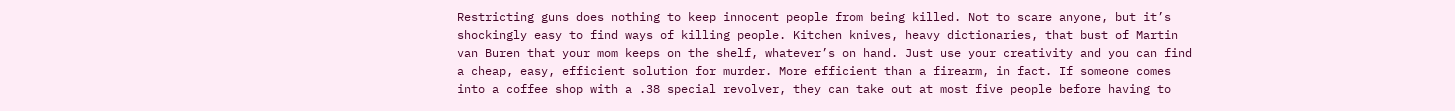Restricting guns does nothing to keep innocent people from being killed. Not to scare anyone, but it’s shockingly easy to find ways of killing people. Kitchen knives, heavy dictionaries, that bust of Martin van Buren that your mom keeps on the shelf, whatever’s on hand. Just use your creativity and you can find a cheap, easy, efficient solution for murder. More efficient than a firearm, in fact. If someone comes into a coffee shop with a .38 special revolver, they can take out at most five people before having to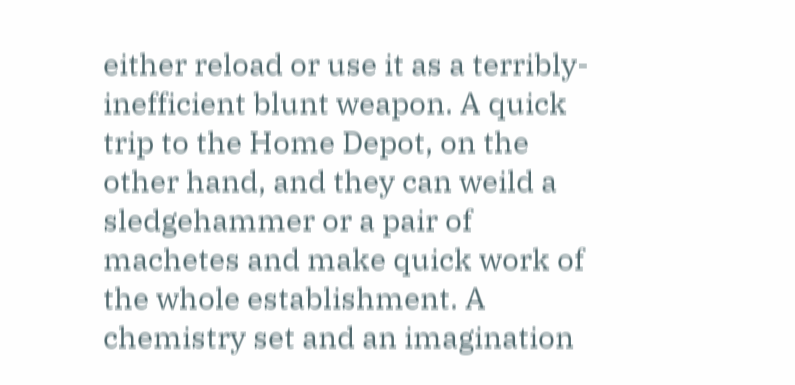either reload or use it as a terribly-inefficient blunt weapon. A quick trip to the Home Depot, on the other hand, and they can weild a sledgehammer or a pair of machetes and make quick work of the whole establishment. A chemistry set and an imagination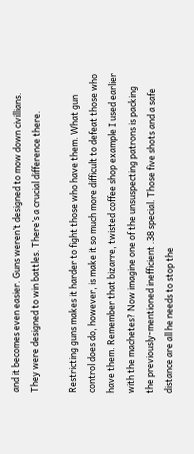and it becomes even easier. Guns weren’t designed to mow down civillians. They were designed to win battles. There’s a crucial difference there.

Restricting guns makes it harder to fight those who have them. What gun control does do, however, is make it so much more difficult to defeat those who have them. Remember that bizarre, twisted coffee shop example I used earlier with the machetes? Now imagine one of the unsuspecting patrons is packing the previously-mentioned inefficient .38 special. Those five shots and a safe distance are all he needs to stop the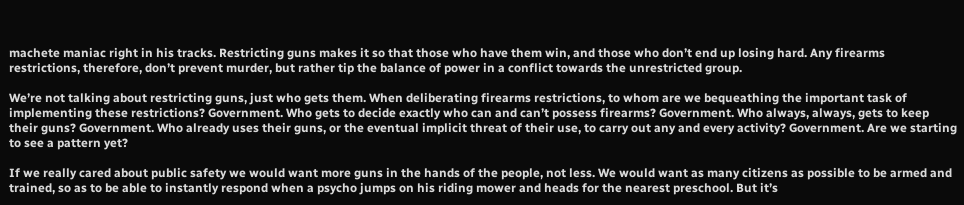machete maniac right in his tracks. Restricting guns makes it so that those who have them win, and those who don’t end up losing hard. Any firearms restrictions, therefore, don’t prevent murder, but rather tip the balance of power in a conflict towards the unrestricted group.

We’re not talking about restricting guns, just who gets them. When deliberating firearms restrictions, to whom are we bequeathing the important task of implementing these restrictions? Government. Who gets to decide exactly who can and can’t possess firearms? Government. Who always, always, gets to keep their guns? Government. Who already uses their guns, or the eventual implicit threat of their use, to carry out any and every activity? Government. Are we starting to see a pattern yet?

If we really cared about public safety we would want more guns in the hands of the people, not less. We would want as many citizens as possible to be armed and trained, so as to be able to instantly respond when a psycho jumps on his riding mower and heads for the nearest preschool. But it’s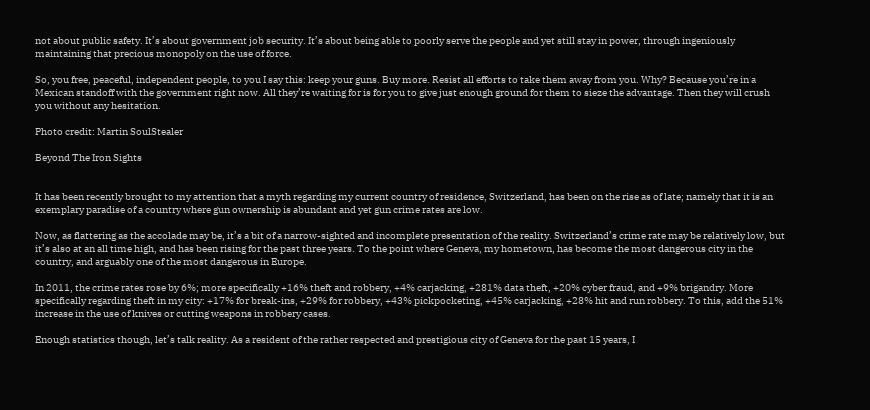not about public safety. It’s about government job security. It’s about being able to poorly serve the people and yet still stay in power, through ingeniously maintaining that precious monopoly on the use of force.

So, you free, peaceful, independent people, to you I say this: keep your guns. Buy more. Resist all efforts to take them away from you. Why? Because you’re in a Mexican standoff with the government right now. All they’re waiting for is for you to give just enough ground for them to sieze the advantage. Then they will crush you without any hesitation.

Photo credit: Martin SoulStealer

Beyond The Iron Sights


It has been recently brought to my attention that a myth regarding my current country of residence, Switzerland, has been on the rise as of late; namely that it is an exemplary paradise of a country where gun ownership is abundant and yet gun crime rates are low.

Now, as flattering as the accolade may be, it’s a bit of a narrow-sighted and incomplete presentation of the reality. Switzerland’s crime rate may be relatively low, but it’s also at an all time high, and has been rising for the past three years. To the point where Geneva, my hometown, has become the most dangerous city in the country, and arguably one of the most dangerous in Europe.

In 2011, the crime rates rose by 6%; more specifically +16% theft and robbery, +4% carjacking, +281% data theft, +20% cyber fraud, and +9% brigandry. More specifically regarding theft in my city: +17% for break-ins, +29% for robbery, +43% pickpocketing, +45% carjacking, +28% hit and run robbery. To this, add the 51% increase in the use of knives or cutting weapons in robbery cases.

Enough statistics though, let’s talk reality. As a resident of the rather respected and prestigious city of Geneva for the past 15 years, I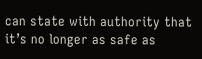can state with authority that it’s no longer as safe as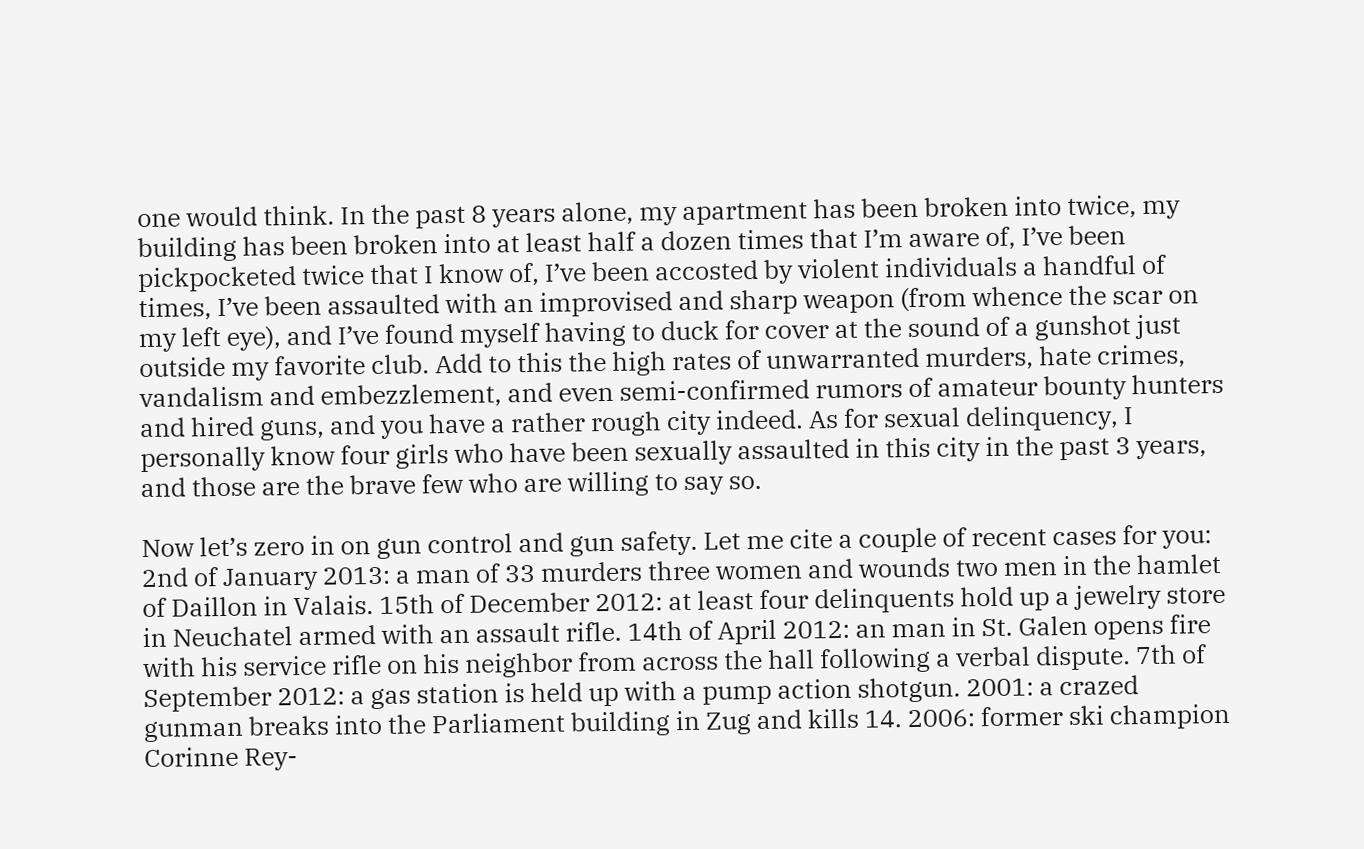one would think. In the past 8 years alone, my apartment has been broken into twice, my building has been broken into at least half a dozen times that I’m aware of, I’ve been pickpocketed twice that I know of, I’ve been accosted by violent individuals a handful of times, I’ve been assaulted with an improvised and sharp weapon (from whence the scar on my left eye), and I’ve found myself having to duck for cover at the sound of a gunshot just outside my favorite club. Add to this the high rates of unwarranted murders, hate crimes, vandalism and embezzlement, and even semi-confirmed rumors of amateur bounty hunters and hired guns, and you have a rather rough city indeed. As for sexual delinquency, I personally know four girls who have been sexually assaulted in this city in the past 3 years, and those are the brave few who are willing to say so.

Now let’s zero in on gun control and gun safety. Let me cite a couple of recent cases for you: 2nd of January 2013: a man of 33 murders three women and wounds two men in the hamlet of Daillon in Valais. 15th of December 2012: at least four delinquents hold up a jewelry store in Neuchatel armed with an assault rifle. 14th of April 2012: an man in St. Galen opens fire with his service rifle on his neighbor from across the hall following a verbal dispute. 7th of September 2012: a gas station is held up with a pump action shotgun. 2001: a crazed gunman breaks into the Parliament building in Zug and kills 14. 2006: former ski champion Corinne Rey-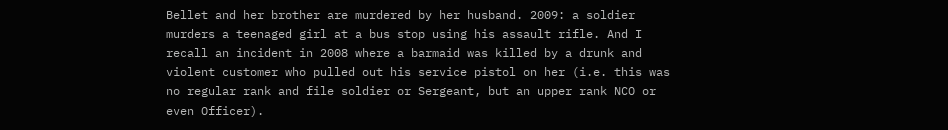Bellet and her brother are murdered by her husband. 2009: a soldier murders a teenaged girl at a bus stop using his assault rifle. And I recall an incident in 2008 where a barmaid was killed by a drunk and violent customer who pulled out his service pistol on her (i.e. this was no regular rank and file soldier or Sergeant, but an upper rank NCO or even Officer).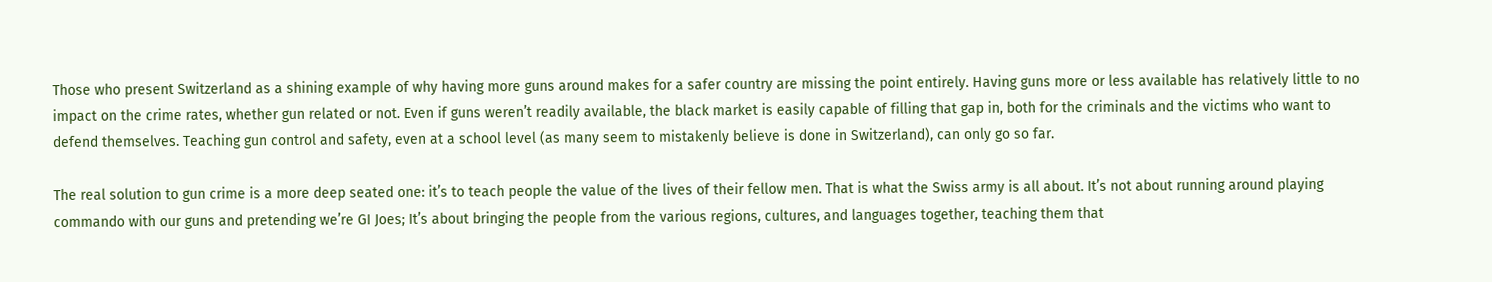Those who present Switzerland as a shining example of why having more guns around makes for a safer country are missing the point entirely. Having guns more or less available has relatively little to no impact on the crime rates, whether gun related or not. Even if guns weren’t readily available, the black market is easily capable of filling that gap in, both for the criminals and the victims who want to defend themselves. Teaching gun control and safety, even at a school level (as many seem to mistakenly believe is done in Switzerland), can only go so far.

The real solution to gun crime is a more deep seated one: it’s to teach people the value of the lives of their fellow men. That is what the Swiss army is all about. It’s not about running around playing commando with our guns and pretending we’re GI Joes; It’s about bringing the people from the various regions, cultures, and languages together, teaching them that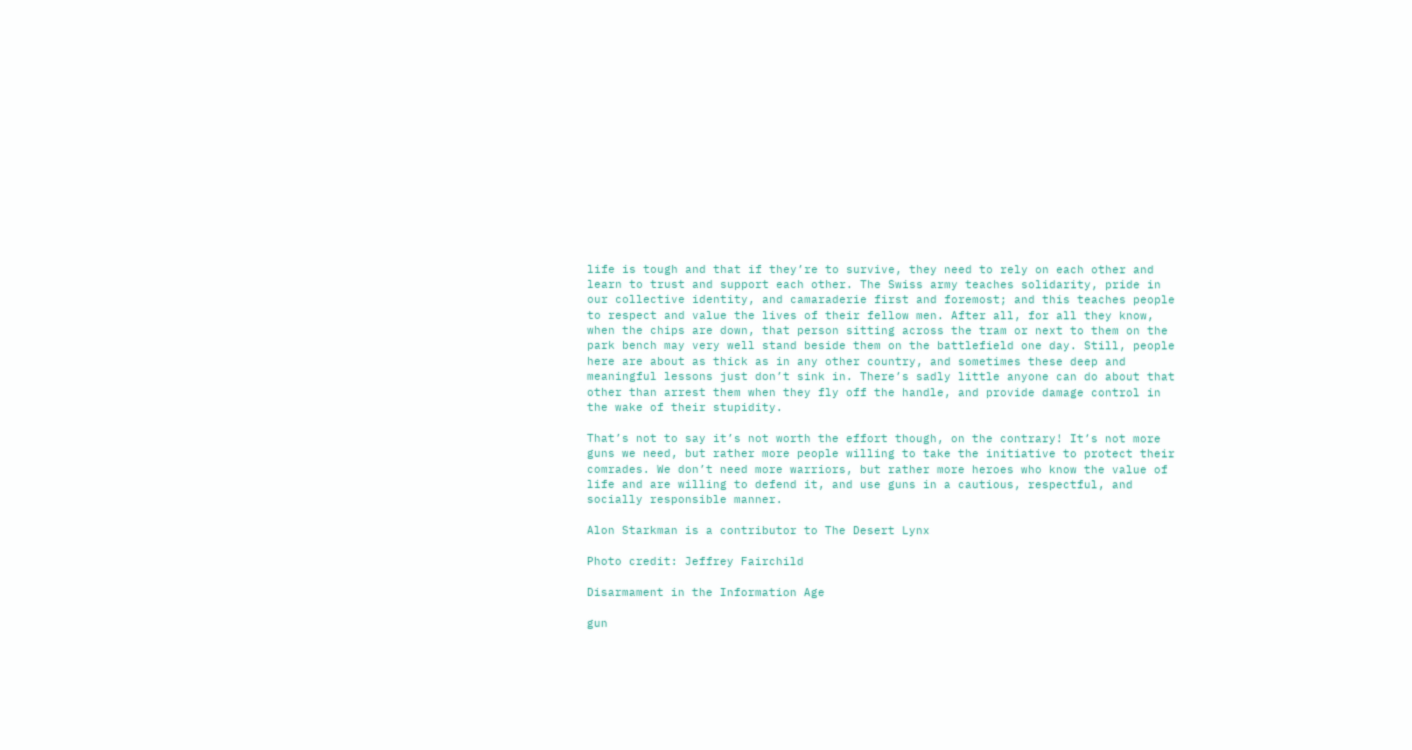life is tough and that if they’re to survive, they need to rely on each other and learn to trust and support each other. The Swiss army teaches solidarity, pride in our collective identity, and camaraderie first and foremost; and this teaches people to respect and value the lives of their fellow men. After all, for all they know, when the chips are down, that person sitting across the tram or next to them on the park bench may very well stand beside them on the battlefield one day. Still, people here are about as thick as in any other country, and sometimes these deep and meaningful lessons just don’t sink in. There’s sadly little anyone can do about that other than arrest them when they fly off the handle, and provide damage control in the wake of their stupidity.

That’s not to say it’s not worth the effort though, on the contrary! It’s not more guns we need, but rather more people willing to take the initiative to protect their comrades. We don’t need more warriors, but rather more heroes who know the value of life and are willing to defend it, and use guns in a cautious, respectful, and socially responsible manner.

Alon Starkman is a contributor to The Desert Lynx

Photo credit: Jeffrey Fairchild

Disarmament in the Information Age

gun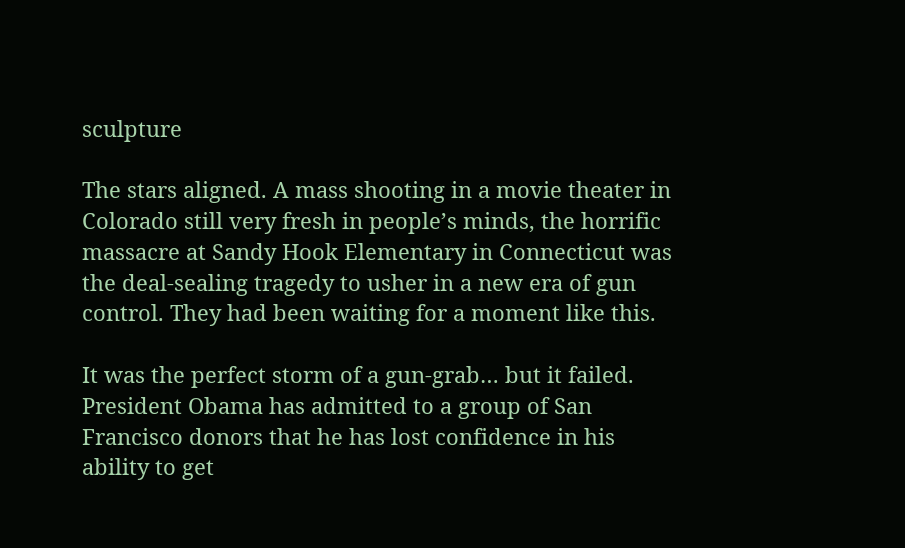sculpture

The stars aligned. A mass shooting in a movie theater in Colorado still very fresh in people’s minds, the horrific massacre at Sandy Hook Elementary in Connecticut was the deal-sealing tragedy to usher in a new era of gun control. They had been waiting for a moment like this.

It was the perfect storm of a gun-grab… but it failed. President Obama has admitted to a group of San Francisco donors that he has lost confidence in his ability to get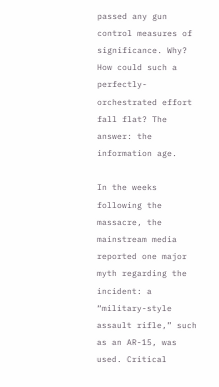passed any gun control measures of significance. Why? How could such a perfectly-orchestrated effort fall flat? The answer: the information age.

In the weeks following the massacre, the mainstream media reported one major myth regarding the incident: a “military-style assault rifle,” such as an AR-15, was used. Critical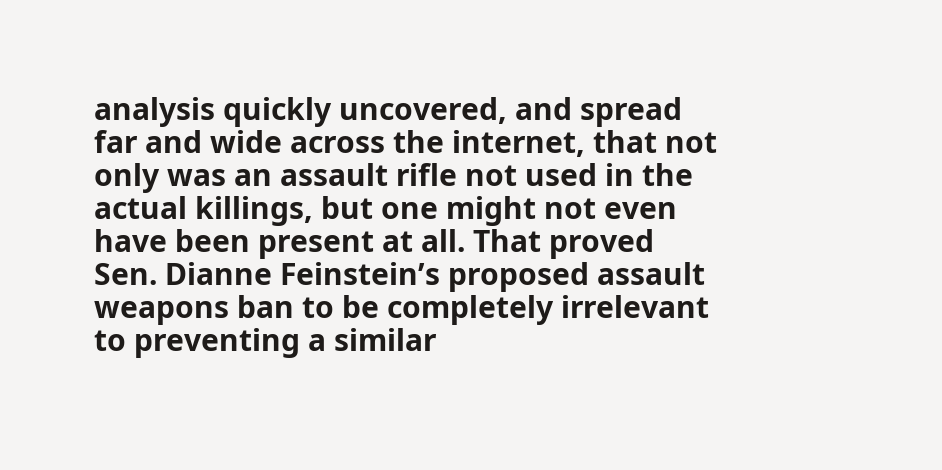analysis quickly uncovered, and spread far and wide across the internet, that not only was an assault rifle not used in the actual killings, but one might not even have been present at all. That proved Sen. Dianne Feinstein’s proposed assault weapons ban to be completely irrelevant to preventing a similar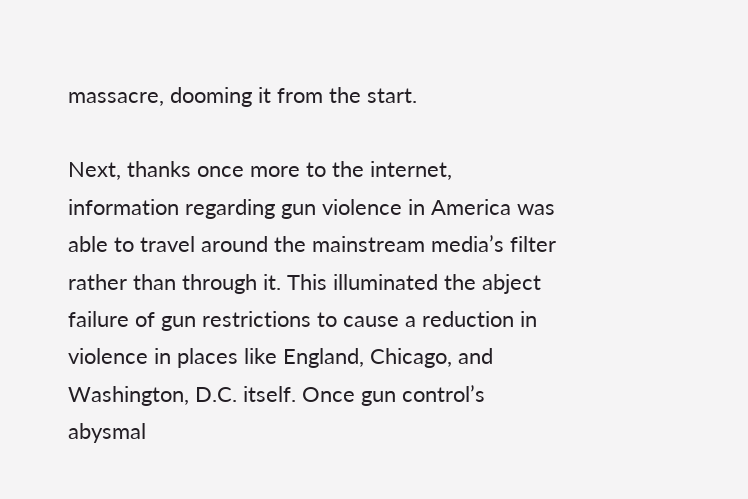massacre, dooming it from the start.

Next, thanks once more to the internet, information regarding gun violence in America was able to travel around the mainstream media’s filter rather than through it. This illuminated the abject failure of gun restrictions to cause a reduction in violence in places like England, Chicago, and Washington, D.C. itself. Once gun control’s abysmal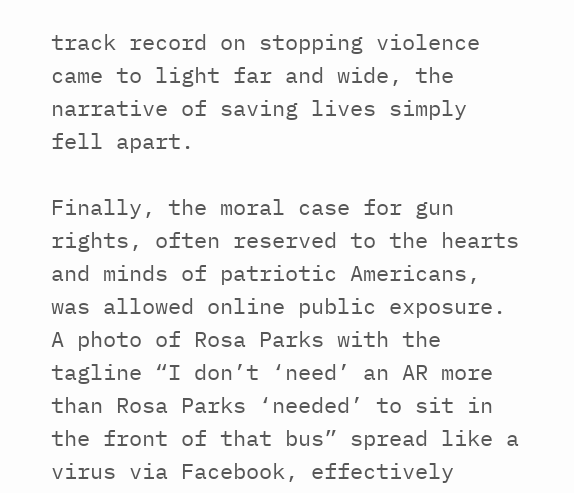track record on stopping violence came to light far and wide, the narrative of saving lives simply fell apart.

Finally, the moral case for gun rights, often reserved to the hearts and minds of patriotic Americans, was allowed online public exposure. A photo of Rosa Parks with the tagline “I don’t ‘need’ an AR more than Rosa Parks ‘needed’ to sit in the front of that bus” spread like a virus via Facebook, effectively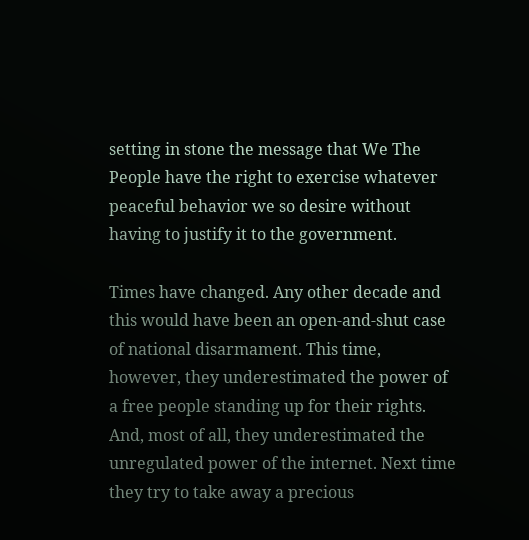setting in stone the message that We The People have the right to exercise whatever peaceful behavior we so desire without having to justify it to the government.

Times have changed. Any other decade and this would have been an open-and-shut case of national disarmament. This time, however, they underestimated the power of a free people standing up for their rights. And, most of all, they underestimated the unregulated power of the internet. Next time they try to take away a precious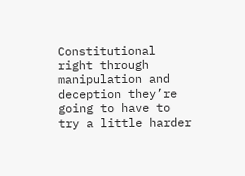Constitutional right through manipulation and deception they’re going to have to try a little harder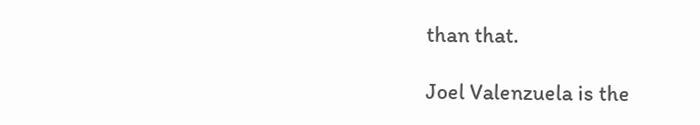than that.

Joel Valenzuela is the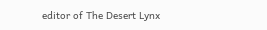editor of The Desert Lynx